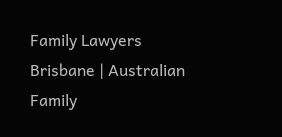Family Lawyers Brisbane | Australian Family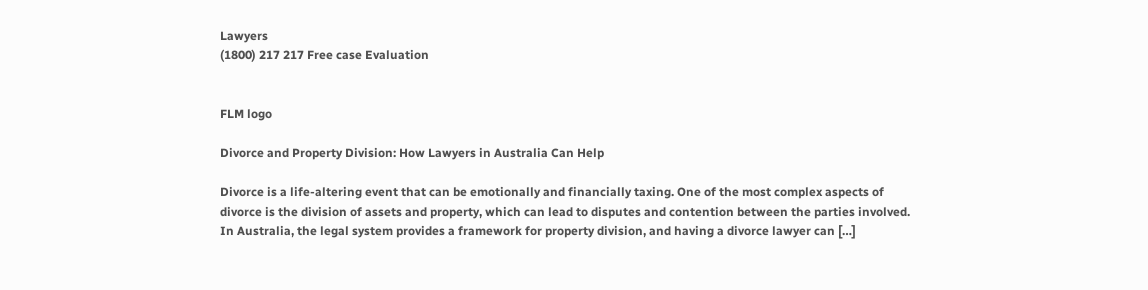Lawyers
(1800) 217 217 Free case Evaluation


FLM logo

Divorce and Property Division: How Lawyers in Australia Can Help

Divorce is a life-altering event that can be emotionally and financially taxing. One of the most complex aspects of divorce is the division of assets and property, which can lead to disputes and contention between the parties involved. In Australia, the legal system provides a framework for property division, and having a divorce lawyer can […]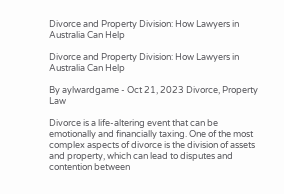Divorce and Property Division: How Lawyers in Australia Can Help

Divorce and Property Division: How Lawyers in Australia Can Help

By aylwardgame - Oct 21, 2023 Divorce, Property Law

Divorce is a life-altering event that can be emotionally and financially taxing. One of the most complex aspects of divorce is the division of assets and property, which can lead to disputes and contention between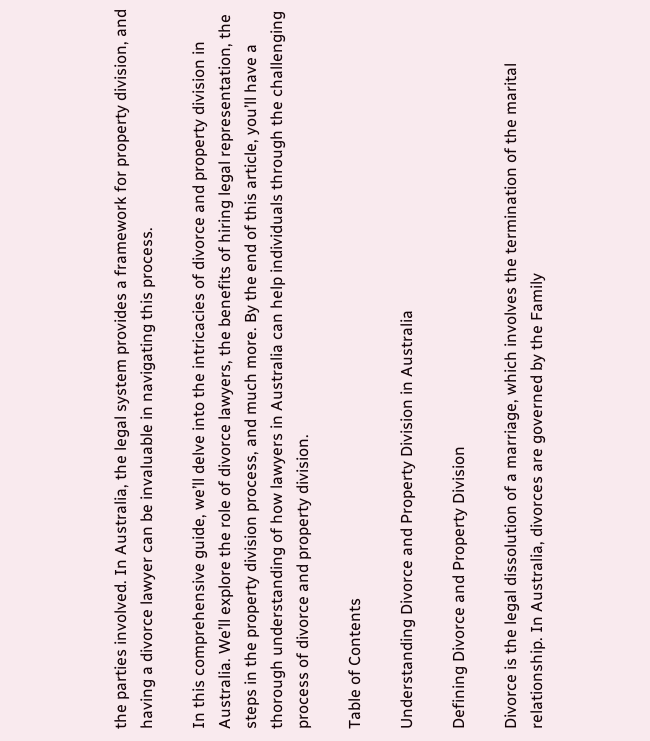the parties involved. In Australia, the legal system provides a framework for property division, and having a divorce lawyer can be invaluable in navigating this process.

In this comprehensive guide, we’ll delve into the intricacies of divorce and property division in Australia. We’ll explore the role of divorce lawyers, the benefits of hiring legal representation, the steps in the property division process, and much more. By the end of this article, you’ll have a thorough understanding of how lawyers in Australia can help individuals through the challenging process of divorce and property division.

Table of Contents

Understanding Divorce and Property Division in Australia

Defining Divorce and Property Division

Divorce is the legal dissolution of a marriage, which involves the termination of the marital relationship. In Australia, divorces are governed by the Family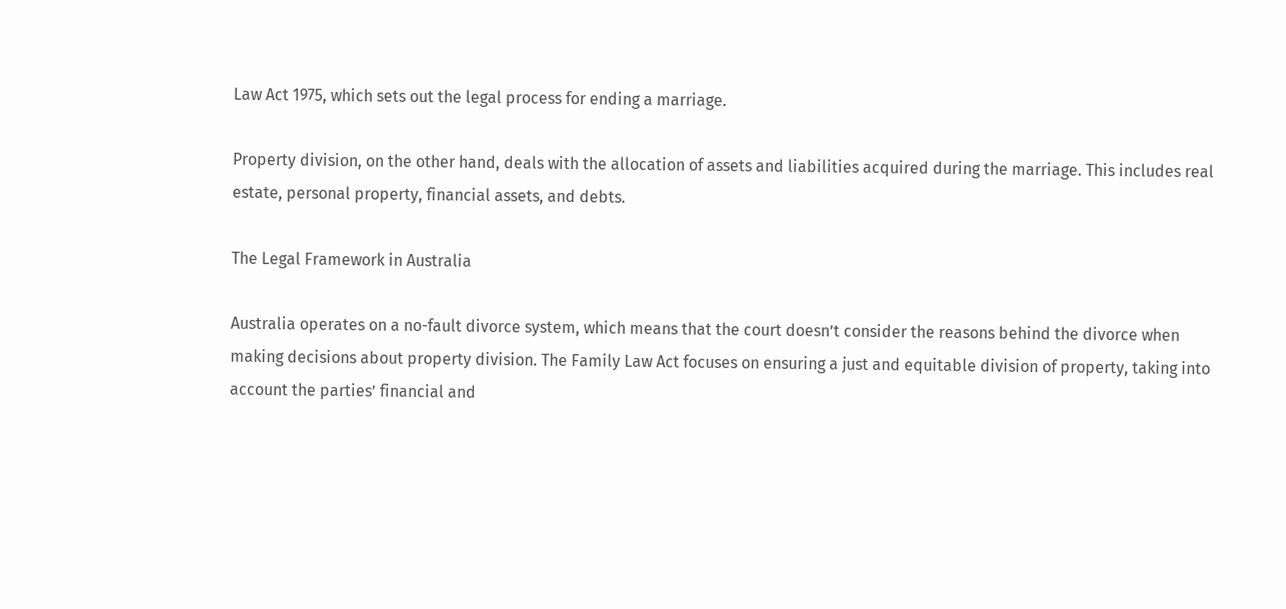Law Act 1975, which sets out the legal process for ending a marriage.

Property division, on the other hand, deals with the allocation of assets and liabilities acquired during the marriage. This includes real estate, personal property, financial assets, and debts.

The Legal Framework in Australia

Australia operates on a no-fault divorce system, which means that the court doesn’t consider the reasons behind the divorce when making decisions about property division. The Family Law Act focuses on ensuring a just and equitable division of property, taking into account the parties’ financial and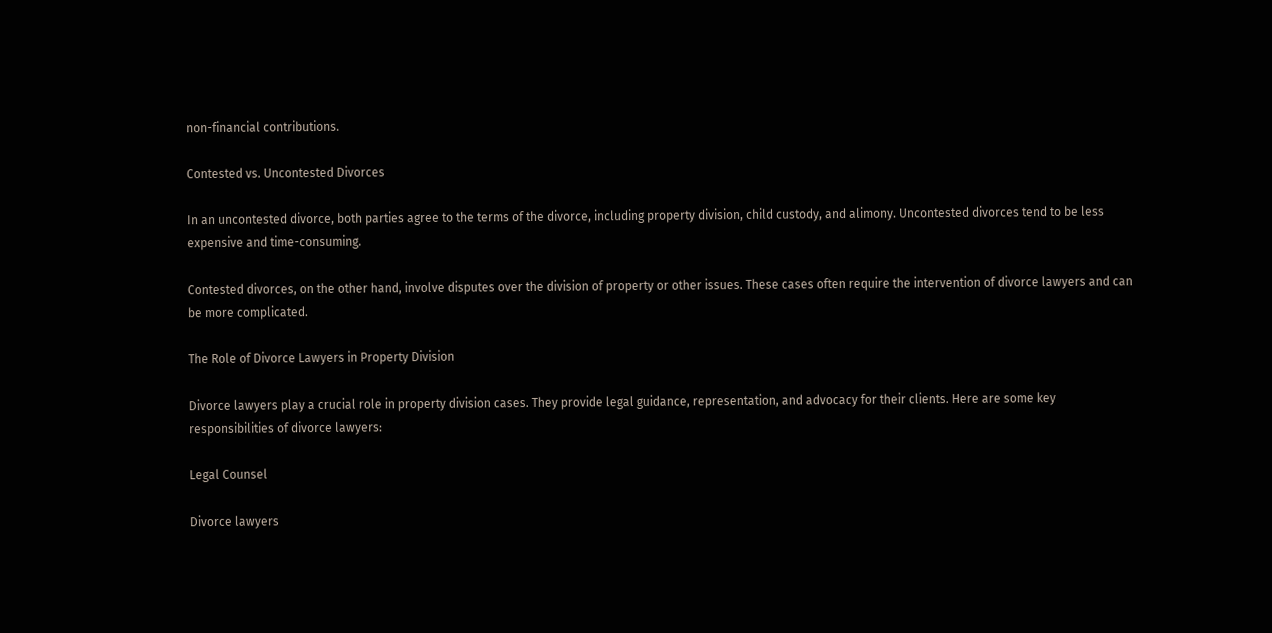non-financial contributions.

Contested vs. Uncontested Divorces

In an uncontested divorce, both parties agree to the terms of the divorce, including property division, child custody, and alimony. Uncontested divorces tend to be less expensive and time-consuming.

Contested divorces, on the other hand, involve disputes over the division of property or other issues. These cases often require the intervention of divorce lawyers and can be more complicated.

The Role of Divorce Lawyers in Property Division

Divorce lawyers play a crucial role in property division cases. They provide legal guidance, representation, and advocacy for their clients. Here are some key responsibilities of divorce lawyers:

Legal Counsel

Divorce lawyers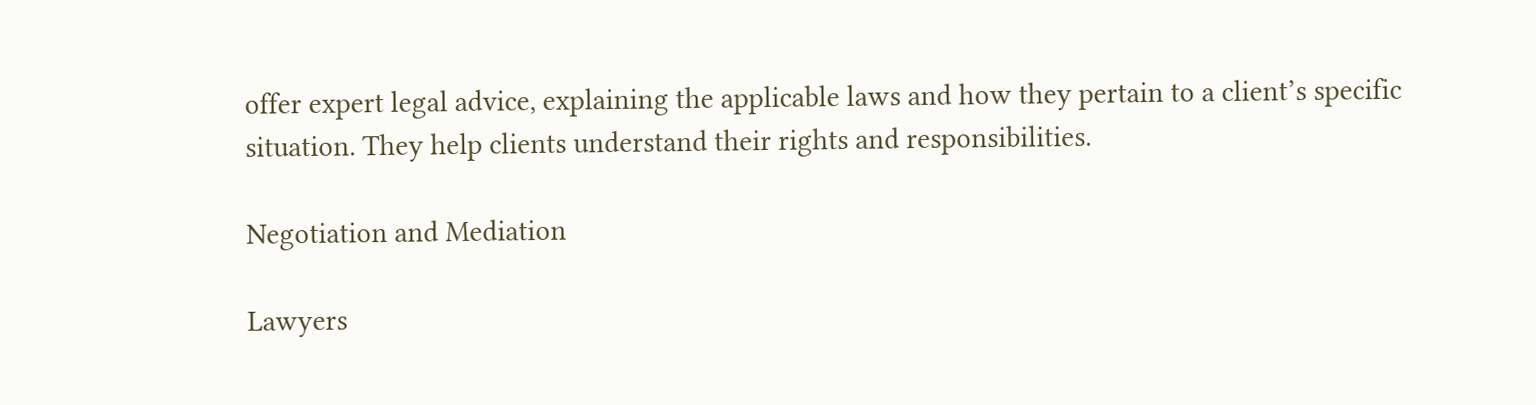offer expert legal advice, explaining the applicable laws and how they pertain to a client’s specific situation. They help clients understand their rights and responsibilities.

Negotiation and Mediation

Lawyers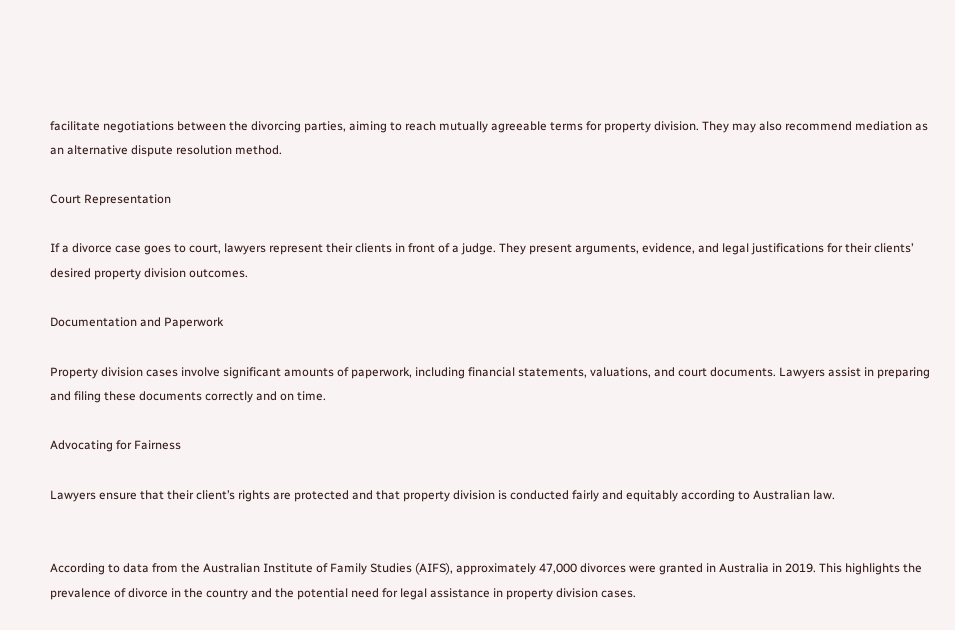facilitate negotiations between the divorcing parties, aiming to reach mutually agreeable terms for property division. They may also recommend mediation as an alternative dispute resolution method.

Court Representation

If a divorce case goes to court, lawyers represent their clients in front of a judge. They present arguments, evidence, and legal justifications for their clients’ desired property division outcomes.

Documentation and Paperwork

Property division cases involve significant amounts of paperwork, including financial statements, valuations, and court documents. Lawyers assist in preparing and filing these documents correctly and on time.

Advocating for Fairness

Lawyers ensure that their client’s rights are protected and that property division is conducted fairly and equitably according to Australian law.


According to data from the Australian Institute of Family Studies (AIFS), approximately 47,000 divorces were granted in Australia in 2019. This highlights the prevalence of divorce in the country and the potential need for legal assistance in property division cases.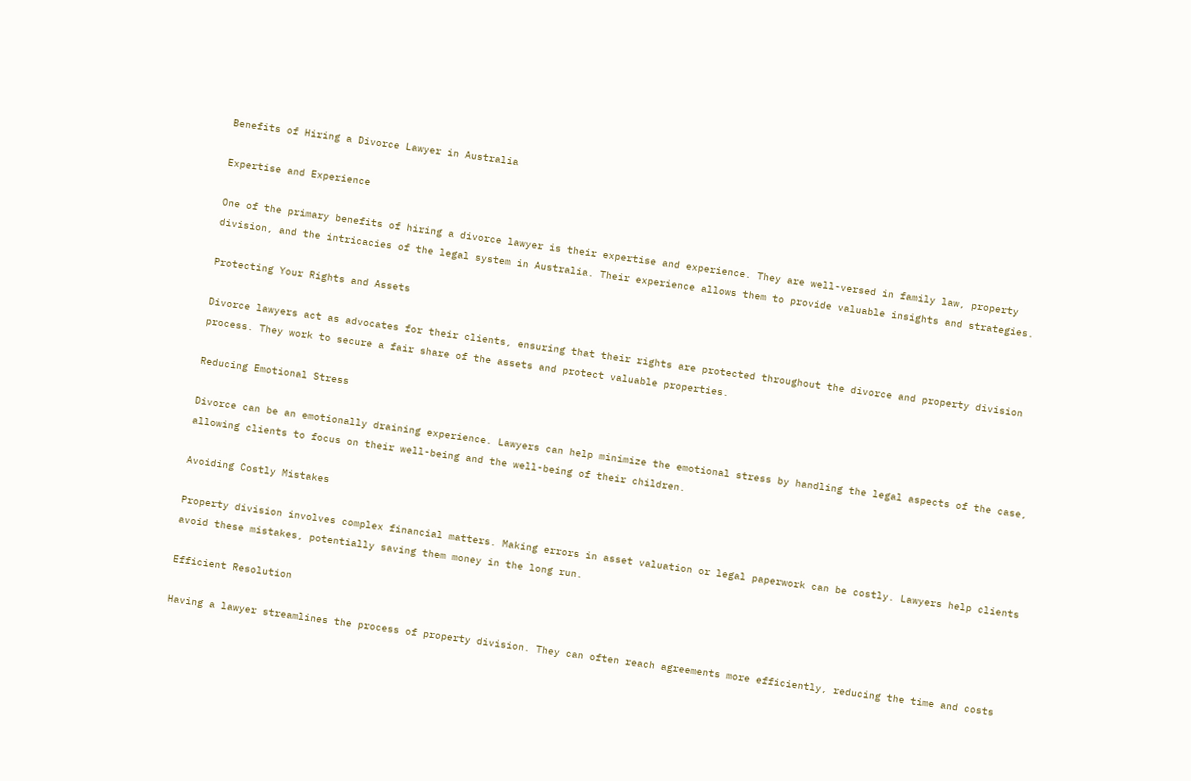Benefits of Hiring a Divorce Lawyer in Australia

Expertise and Experience

One of the primary benefits of hiring a divorce lawyer is their expertise and experience. They are well-versed in family law, property division, and the intricacies of the legal system in Australia. Their experience allows them to provide valuable insights and strategies.

Protecting Your Rights and Assets

Divorce lawyers act as advocates for their clients, ensuring that their rights are protected throughout the divorce and property division process. They work to secure a fair share of the assets and protect valuable properties.

Reducing Emotional Stress

Divorce can be an emotionally draining experience. Lawyers can help minimize the emotional stress by handling the legal aspects of the case, allowing clients to focus on their well-being and the well-being of their children.

Avoiding Costly Mistakes

Property division involves complex financial matters. Making errors in asset valuation or legal paperwork can be costly. Lawyers help clients avoid these mistakes, potentially saving them money in the long run.

Efficient Resolution

Having a lawyer streamlines the process of property division. They can often reach agreements more efficiently, reducing the time and costs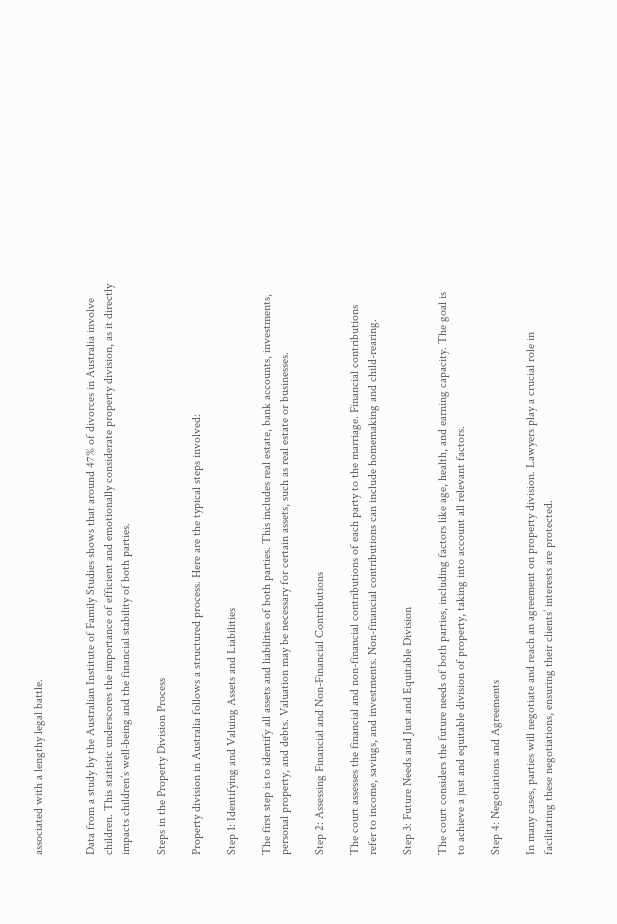associated with a lengthy legal battle.


Data from a study by the Australian Institute of Family Studies shows that around 47% of divorces in Australia involve children. This statistic underscores the importance of efficient and emotionally considerate property division, as it directly impacts children’s well-being and the financial stability of both parties.

Steps in the Property Division Process

Property division in Australia follows a structured process. Here are the typical steps involved:

Step 1: Identifying and Valuing Assets and Liabilities

The first step is to identify all assets and liabilities of both parties. This includes real estate, bank accounts, investments, personal property, and debts. Valuation may be necessary for certain assets, such as real estate or businesses.

Step 2: Assessing Financial and Non-Financial Contributions

The court assesses the financial and non-financial contributions of each party to the marriage. Financial contributions refer to income, savings, and investments. Non-financial contributions can include homemaking and child-rearing.

Step 3: Future Needs and Just and Equitable Division

The court considers the future needs of both parties, including factors like age, health, and earning capacity. The goal is to achieve a just and equitable division of property, taking into account all relevant factors.

Step 4: Negotiations and Agreements

In many cases, parties will negotiate and reach an agreement on property division. Lawyers play a crucial role in facilitating these negotiations, ensuring their clients’ interests are protected.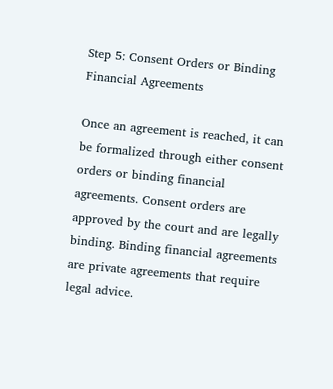Step 5: Consent Orders or Binding Financial Agreements

Once an agreement is reached, it can be formalized through either consent orders or binding financial agreements. Consent orders are approved by the court and are legally binding. Binding financial agreements are private agreements that require legal advice.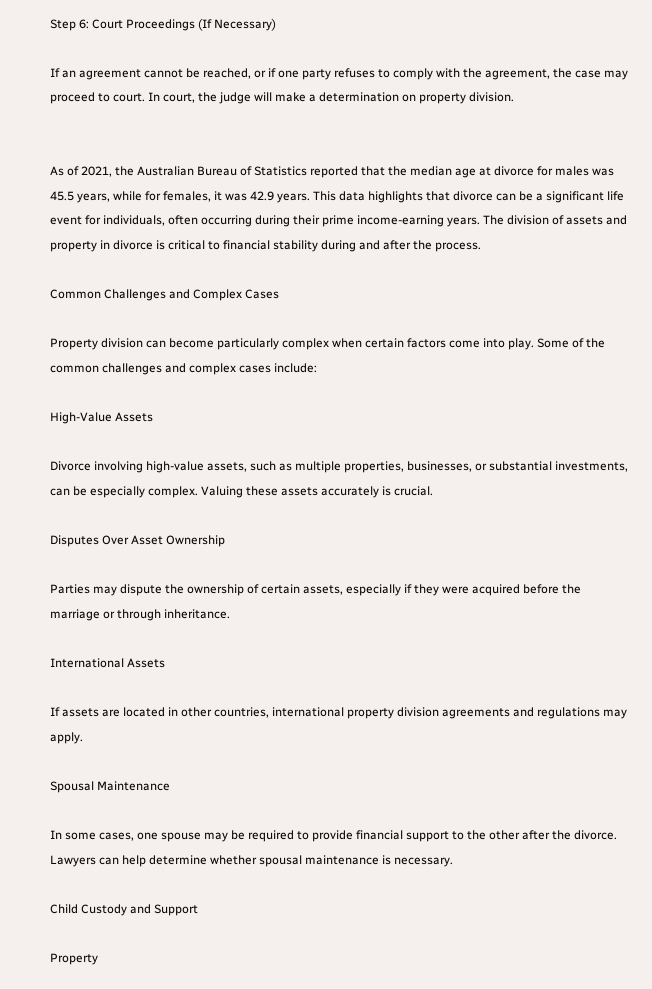Step 6: Court Proceedings (If Necessary)

If an agreement cannot be reached, or if one party refuses to comply with the agreement, the case may proceed to court. In court, the judge will make a determination on property division.


As of 2021, the Australian Bureau of Statistics reported that the median age at divorce for males was 45.5 years, while for females, it was 42.9 years. This data highlights that divorce can be a significant life event for individuals, often occurring during their prime income-earning years. The division of assets and property in divorce is critical to financial stability during and after the process.

Common Challenges and Complex Cases

Property division can become particularly complex when certain factors come into play. Some of the common challenges and complex cases include:

High-Value Assets

Divorce involving high-value assets, such as multiple properties, businesses, or substantial investments, can be especially complex. Valuing these assets accurately is crucial.

Disputes Over Asset Ownership

Parties may dispute the ownership of certain assets, especially if they were acquired before the marriage or through inheritance.

International Assets

If assets are located in other countries, international property division agreements and regulations may apply.

Spousal Maintenance

In some cases, one spouse may be required to provide financial support to the other after the divorce. Lawyers can help determine whether spousal maintenance is necessary.

Child Custody and Support

Property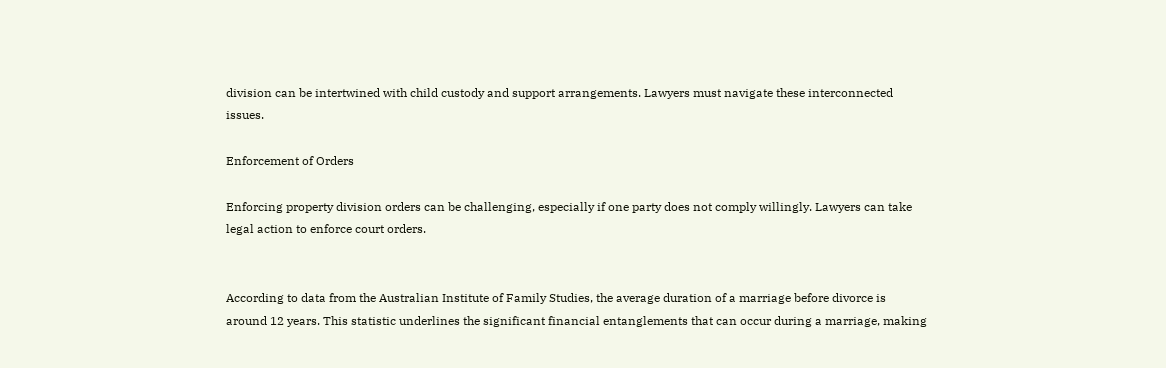division can be intertwined with child custody and support arrangements. Lawyers must navigate these interconnected issues.

Enforcement of Orders

Enforcing property division orders can be challenging, especially if one party does not comply willingly. Lawyers can take legal action to enforce court orders.


According to data from the Australian Institute of Family Studies, the average duration of a marriage before divorce is around 12 years. This statistic underlines the significant financial entanglements that can occur during a marriage, making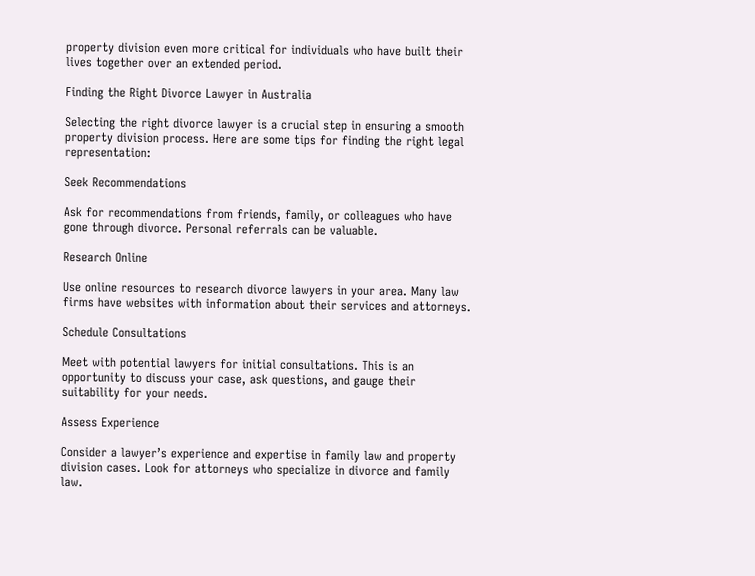property division even more critical for individuals who have built their lives together over an extended period.

Finding the Right Divorce Lawyer in Australia

Selecting the right divorce lawyer is a crucial step in ensuring a smooth property division process. Here are some tips for finding the right legal representation:

Seek Recommendations

Ask for recommendations from friends, family, or colleagues who have gone through divorce. Personal referrals can be valuable.

Research Online

Use online resources to research divorce lawyers in your area. Many law firms have websites with information about their services and attorneys.

Schedule Consultations

Meet with potential lawyers for initial consultations. This is an opportunity to discuss your case, ask questions, and gauge their suitability for your needs.

Assess Experience

Consider a lawyer’s experience and expertise in family law and property division cases. Look for attorneys who specialize in divorce and family law.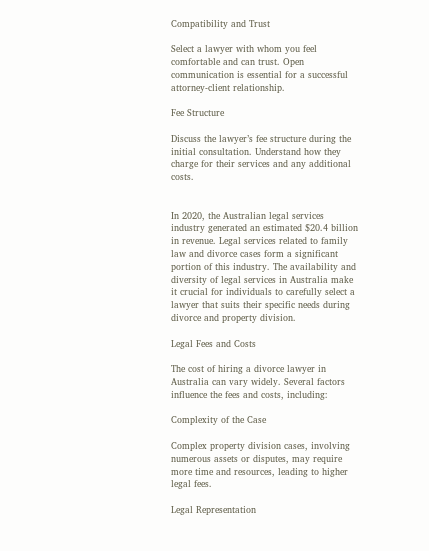Compatibility and Trust

Select a lawyer with whom you feel comfortable and can trust. Open communication is essential for a successful attorney-client relationship.

Fee Structure

Discuss the lawyer’s fee structure during the initial consultation. Understand how they charge for their services and any additional costs.


In 2020, the Australian legal services industry generated an estimated $20.4 billion in revenue. Legal services related to family law and divorce cases form a significant portion of this industry. The availability and diversity of legal services in Australia make it crucial for individuals to carefully select a lawyer that suits their specific needs during divorce and property division.

Legal Fees and Costs

The cost of hiring a divorce lawyer in Australia can vary widely. Several factors influence the fees and costs, including:

Complexity of the Case

Complex property division cases, involving numerous assets or disputes, may require more time and resources, leading to higher legal fees.

Legal Representation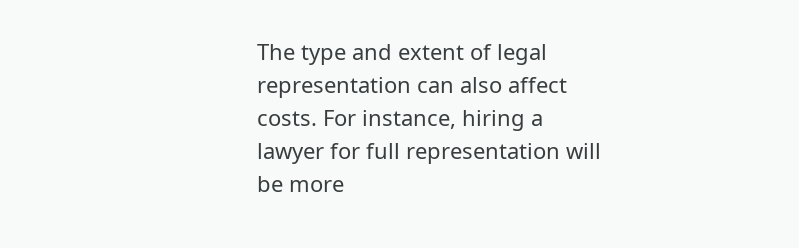The type and extent of legal representation can also affect costs. For instance, hiring a lawyer for full representation will be more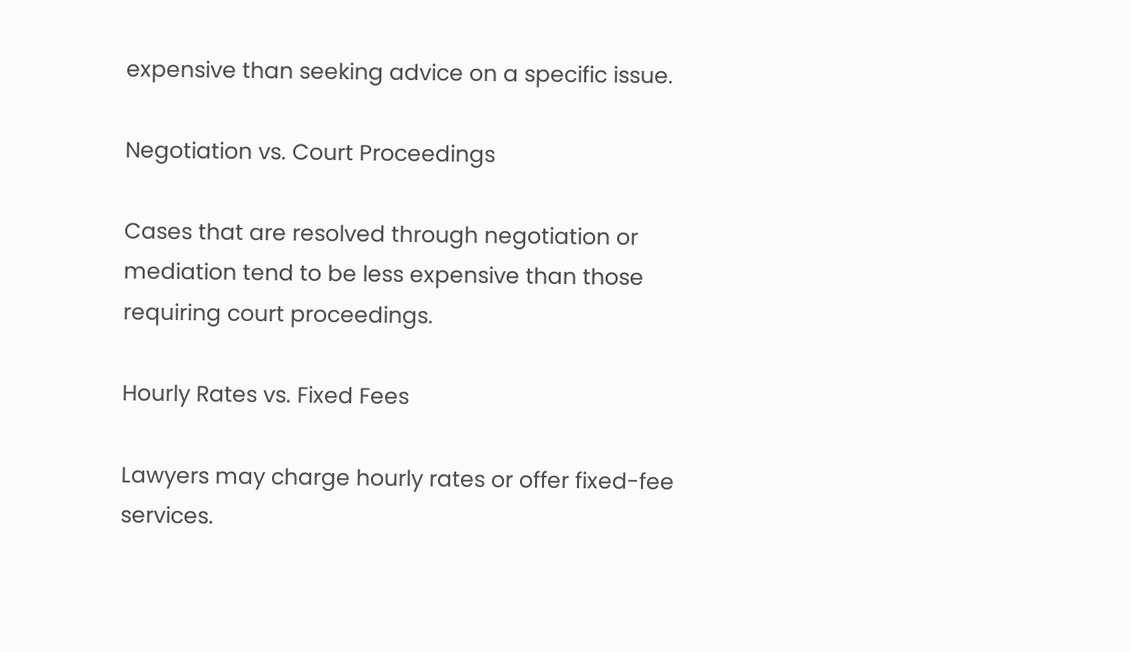expensive than seeking advice on a specific issue.

Negotiation vs. Court Proceedings

Cases that are resolved through negotiation or mediation tend to be less expensive than those requiring court proceedings.

Hourly Rates vs. Fixed Fees

Lawyers may charge hourly rates or offer fixed-fee services.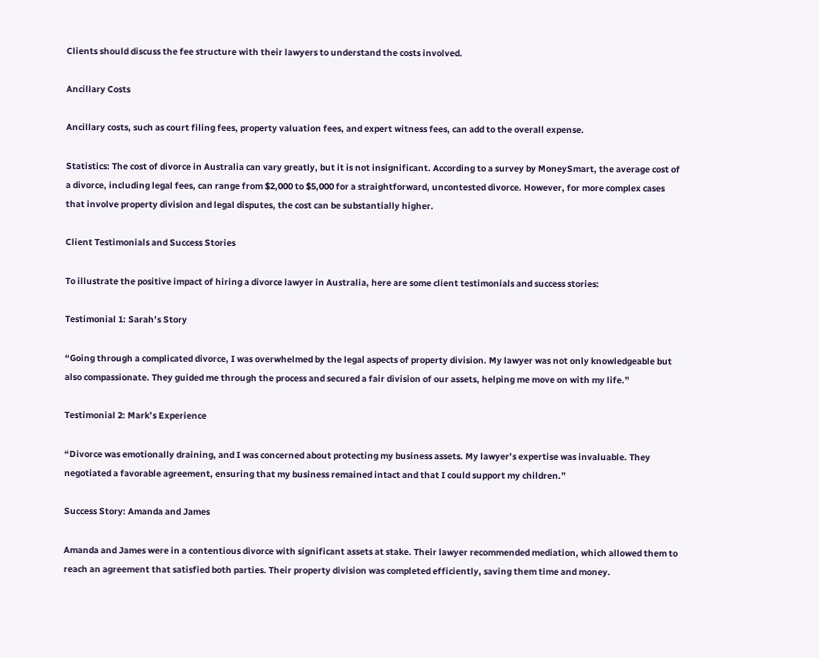Clients should discuss the fee structure with their lawyers to understand the costs involved.

Ancillary Costs

Ancillary costs, such as court filing fees, property valuation fees, and expert witness fees, can add to the overall expense.

Statistics: The cost of divorce in Australia can vary greatly, but it is not insignificant. According to a survey by MoneySmart, the average cost of a divorce, including legal fees, can range from $2,000 to $5,000 for a straightforward, uncontested divorce. However, for more complex cases that involve property division and legal disputes, the cost can be substantially higher.

Client Testimonials and Success Stories

To illustrate the positive impact of hiring a divorce lawyer in Australia, here are some client testimonials and success stories:

Testimonial 1: Sarah’s Story

“Going through a complicated divorce, I was overwhelmed by the legal aspects of property division. My lawyer was not only knowledgeable but also compassionate. They guided me through the process and secured a fair division of our assets, helping me move on with my life.”

Testimonial 2: Mark’s Experience

“Divorce was emotionally draining, and I was concerned about protecting my business assets. My lawyer’s expertise was invaluable. They negotiated a favorable agreement, ensuring that my business remained intact and that I could support my children.”

Success Story: Amanda and James

Amanda and James were in a contentious divorce with significant assets at stake. Their lawyer recommended mediation, which allowed them to reach an agreement that satisfied both parties. Their property division was completed efficiently, saving them time and money.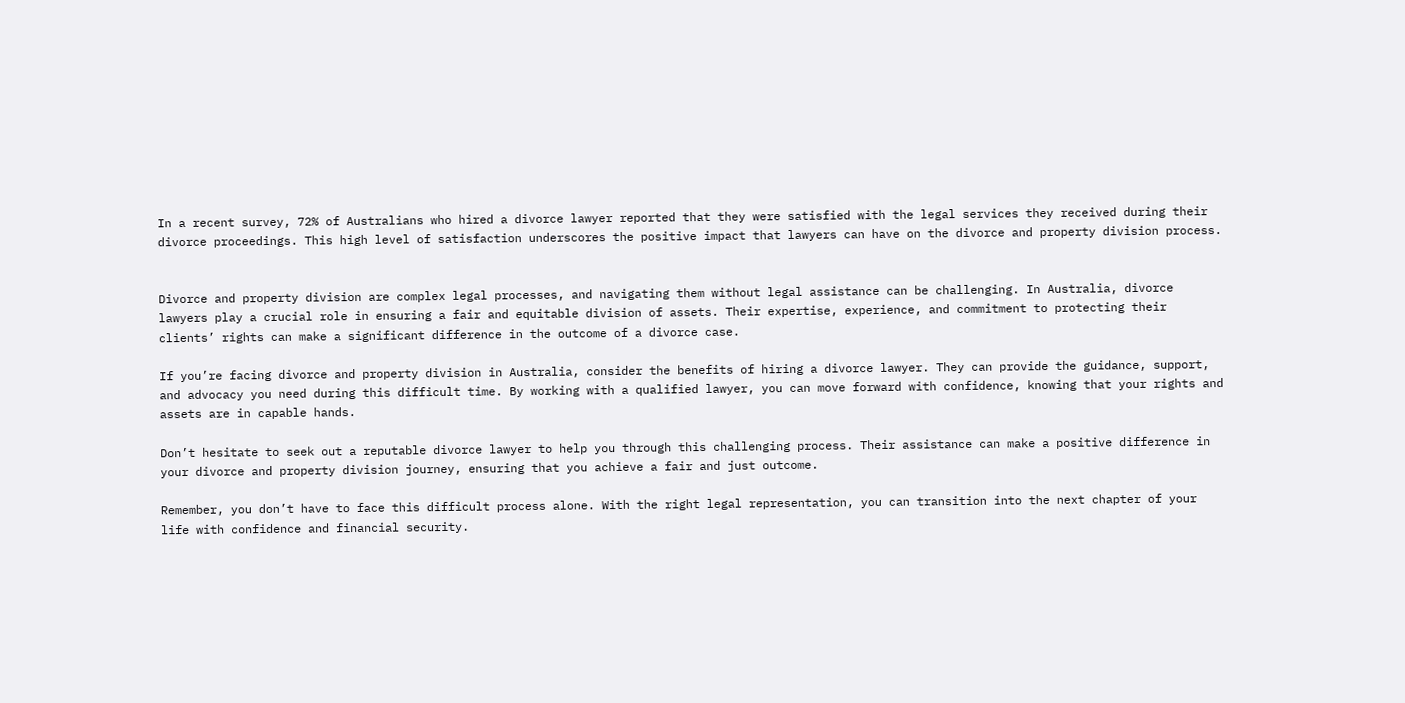In a recent survey, 72% of Australians who hired a divorce lawyer reported that they were satisfied with the legal services they received during their divorce proceedings. This high level of satisfaction underscores the positive impact that lawyers can have on the divorce and property division process.


Divorce and property division are complex legal processes, and navigating them without legal assistance can be challenging. In Australia, divorce lawyers play a crucial role in ensuring a fair and equitable division of assets. Their expertise, experience, and commitment to protecting their clients’ rights can make a significant difference in the outcome of a divorce case.

If you’re facing divorce and property division in Australia, consider the benefits of hiring a divorce lawyer. They can provide the guidance, support, and advocacy you need during this difficult time. By working with a qualified lawyer, you can move forward with confidence, knowing that your rights and assets are in capable hands.

Don’t hesitate to seek out a reputable divorce lawyer to help you through this challenging process. Their assistance can make a positive difference in your divorce and property division journey, ensuring that you achieve a fair and just outcome.

Remember, you don’t have to face this difficult process alone. With the right legal representation, you can transition into the next chapter of your life with confidence and financial security.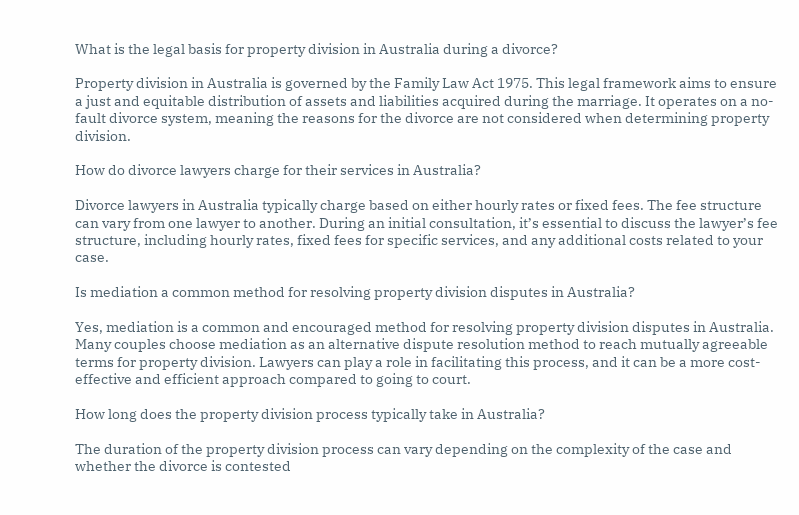What is the legal basis for property division in Australia during a divorce?

Property division in Australia is governed by the Family Law Act 1975. This legal framework aims to ensure a just and equitable distribution of assets and liabilities acquired during the marriage. It operates on a no-fault divorce system, meaning the reasons for the divorce are not considered when determining property division.

How do divorce lawyers charge for their services in Australia?

Divorce lawyers in Australia typically charge based on either hourly rates or fixed fees. The fee structure can vary from one lawyer to another. During an initial consultation, it’s essential to discuss the lawyer’s fee structure, including hourly rates, fixed fees for specific services, and any additional costs related to your case.

Is mediation a common method for resolving property division disputes in Australia?

Yes, mediation is a common and encouraged method for resolving property division disputes in Australia. Many couples choose mediation as an alternative dispute resolution method to reach mutually agreeable terms for property division. Lawyers can play a role in facilitating this process, and it can be a more cost-effective and efficient approach compared to going to court.

How long does the property division process typically take in Australia?

The duration of the property division process can vary depending on the complexity of the case and whether the divorce is contested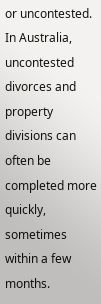or uncontested. In Australia, uncontested divorces and property divisions can often be completed more quickly, sometimes within a few months.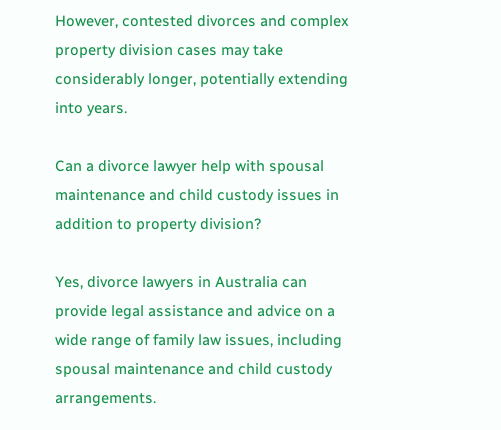However, contested divorces and complex property division cases may take considerably longer, potentially extending into years.

Can a divorce lawyer help with spousal maintenance and child custody issues in addition to property division?

Yes, divorce lawyers in Australia can provide legal assistance and advice on a wide range of family law issues, including spousal maintenance and child custody arrangements.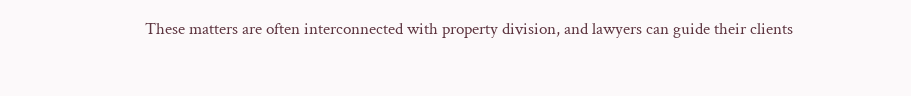These matters are often interconnected with property division, and lawyers can guide their clients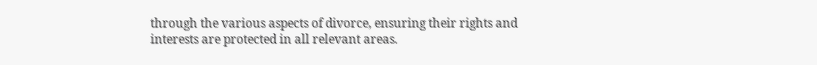through the various aspects of divorce, ensuring their rights and interests are protected in all relevant areas.